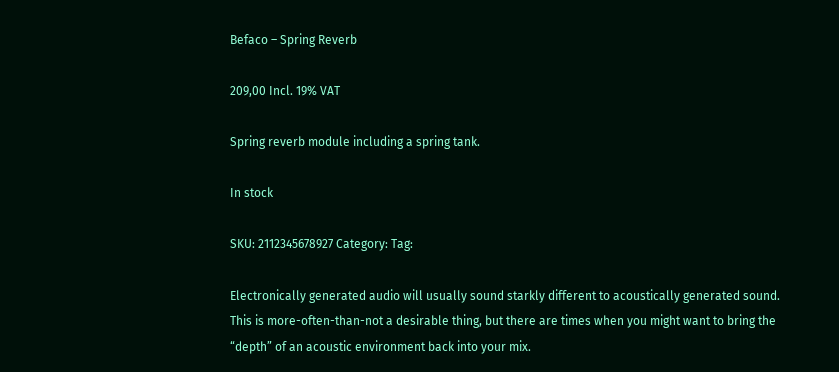Befaco – Spring Reverb

209,00 Incl. 19% VAT

Spring reverb module including a spring tank.

In stock

SKU: 2112345678927 Category: Tag:

Electronically generated audio will usually sound starkly different to acoustically generated sound. This is more-often-than-not a desirable thing, but there are times when you might want to bring the “depth” of an acoustic environment back into your mix.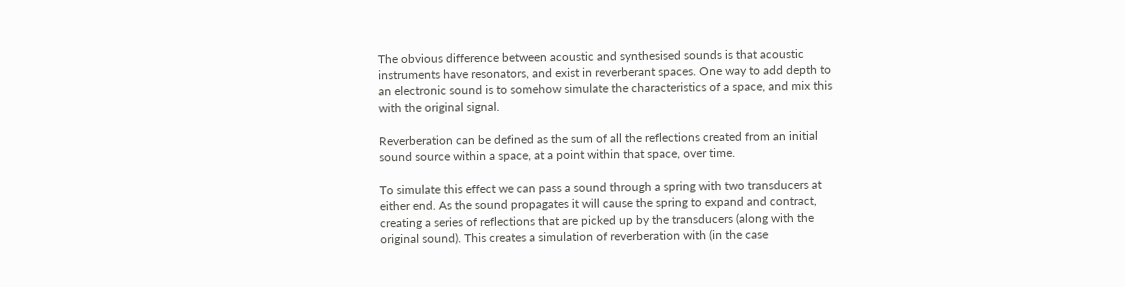The obvious difference between acoustic and synthesised sounds is that acoustic instruments have resonators, and exist in reverberant spaces. One way to add depth to an electronic sound is to somehow simulate the characteristics of a space, and mix this with the original signal.

Reverberation can be defined as the sum of all the reflections created from an initial sound source within a space, at a point within that space, over time.

To simulate this effect we can pass a sound through a spring with two transducers at either end. As the sound propagates it will cause the spring to expand and contract, creating a series of reflections that are picked up by the transducers (along with the original sound). This creates a simulation of reverberation with (in the case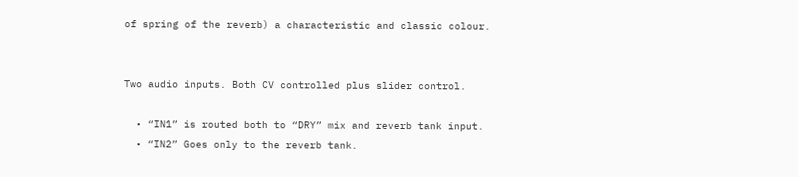of spring of the reverb) a characteristic and classic colour.


Two audio inputs. Both CV controlled plus slider control.

  • “IN1” is routed both to “DRY” mix and reverb tank input.
  • “IN2” Goes only to the reverb tank.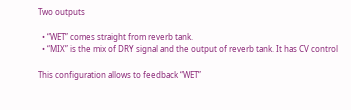Two outputs

  • “WET” comes straight from reverb tank.
  • “MIX” is the mix of DRY signal and the output of reverb tank. It has CV control

This configuration allows to feedback “WET”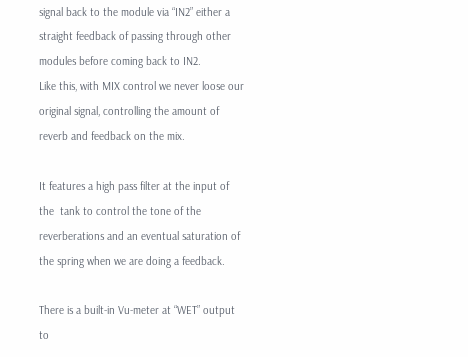signal back to the module via “IN2” either a straight feedback of passing through other modules before coming back to IN2.
Like this, with MIX control we never loose our original signal, controlling the amount of reverb and feedback on the mix.

It features a high pass filter at the input of the  tank to control the tone of the reverberations and an eventual saturation of the spring when we are doing a feedback.

There is a built-in Vu-meter at “WET” output to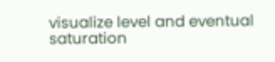visualize level and eventual saturation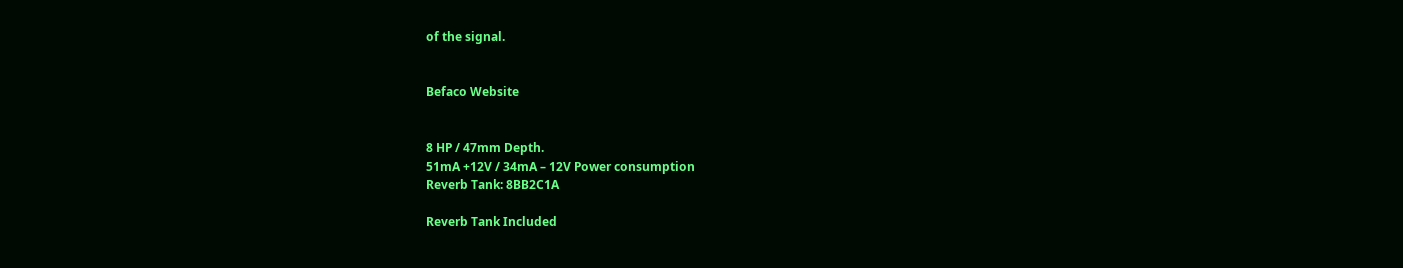of the signal.


Befaco Website


8 HP / 47mm Depth.
51mA +12V / 34mA – 12V Power consumption
Reverb Tank: 8BB2C1A

Reverb Tank Included